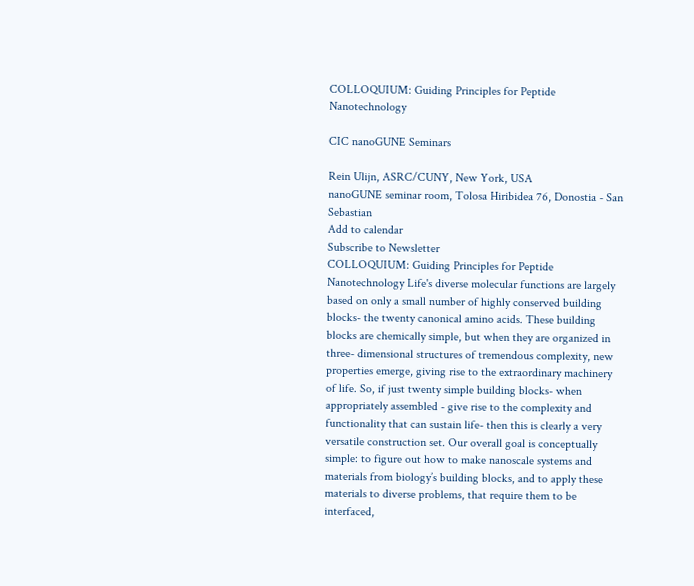COLLOQUIUM: Guiding Principles for Peptide Nanotechnology

CIC nanoGUNE Seminars

Rein Ulijn, ASRC/CUNY, New York, USA
nanoGUNE seminar room, Tolosa Hiribidea 76, Donostia - San Sebastian
Add to calendar
Subscribe to Newsletter
COLLOQUIUM: Guiding Principles for Peptide Nanotechnology Life's diverse molecular functions are largely based on only a small number of highly conserved building blocks- the twenty canonical amino acids. These building blocks are chemically simple, but when they are organized in three- dimensional structures of tremendous complexity, new properties emerge, giving rise to the extraordinary machinery of life. So, if just twenty simple building blocks- when appropriately assembled - give rise to the complexity and functionality that can sustain life- then this is clearly a very versatile construction set. Our overall goal is conceptually simple: to figure out how to make nanoscale systems and materials from biology’s building blocks, and to apply these materials to diverse problems, that require them to be interfaced,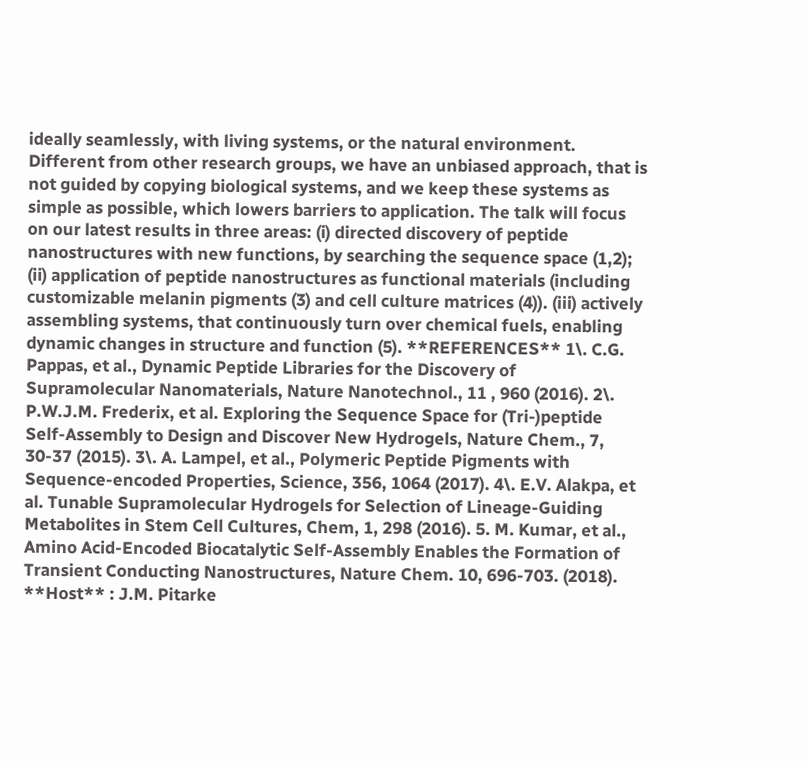ideally seamlessly, with living systems, or the natural environment. Different from other research groups, we have an unbiased approach, that is not guided by copying biological systems, and we keep these systems as simple as possible, which lowers barriers to application. The talk will focus on our latest results in three areas: (i) directed discovery of peptide nanostructures with new functions, by searching the sequence space (1,2); (ii) application of peptide nanostructures as functional materials (including customizable melanin pigments (3) and cell culture matrices (4)). (iii) actively assembling systems, that continuously turn over chemical fuels, enabling dynamic changes in structure and function (5). **REFERENCES** 1\. C.G. Pappas, et al., Dynamic Peptide Libraries for the Discovery of Supramolecular Nanomaterials, Nature Nanotechnol., 11 , 960 (2016). 2\. P.W.J.M. Frederix, et al. Exploring the Sequence Space for (Tri-)peptide Self-Assembly to Design and Discover New Hydrogels, Nature Chem., 7, 30-37 (2015). 3\. A. Lampel, et al., Polymeric Peptide Pigments with Sequence-encoded Properties, Science, 356, 1064 (2017). 4\. E.V. Alakpa, et al. Tunable Supramolecular Hydrogels for Selection of Lineage-Guiding Metabolites in Stem Cell Cultures, Chem, 1, 298 (2016). 5. M. Kumar, et al., Amino Acid-Encoded Biocatalytic Self-Assembly Enables the Formation of Transient Conducting Nanostructures, Nature Chem. 10, 696-703. (2018). **Host** : J.M. Pitarke